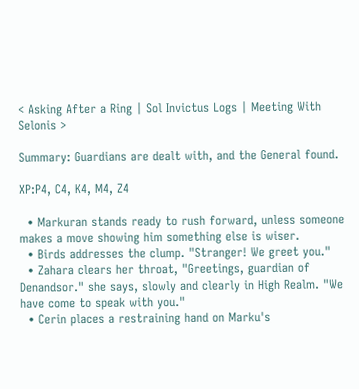< Asking After a Ring | Sol Invictus Logs | Meeting With Selonis >

Summary: Guardians are dealt with, and the General found.

XP:P4, C4, K4, M4, Z4

  • Markuran stands ready to rush forward, unless someone makes a move showing him something else is wiser.
  • Birds addresses the clump. "Stranger! We greet you."
  • Zahara clears her throat, "Greetings, guardian of Denandsor." she says, slowly and clearly in High Realm. "We have come to speak with you."
  • Cerin places a restraining hand on Marku's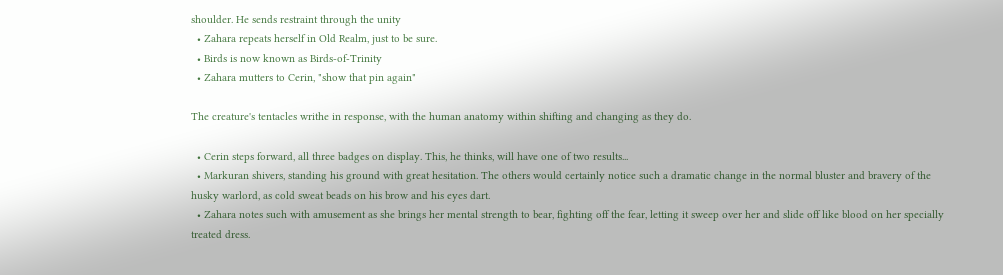shoulder. He sends restraint through the unity
  • Zahara repeats herself in Old Realm, just to be sure.
  • Birds is now known as Birds-of-Trinity
  • Zahara mutters to Cerin, "show that pin again"

The creature's tentacles writhe in response, with the human anatomy within shifting and changing as they do.

  • Cerin steps forward, all three badges on display. This, he thinks, will have one of two results...
  • Markuran shivers, standing his ground with great hesitation. The others would certainly notice such a dramatic change in the normal bluster and bravery of the husky warlord, as cold sweat beads on his brow and his eyes dart.
  • Zahara notes such with amusement as she brings her mental strength to bear, fighting off the fear, letting it sweep over her and slide off like blood on her specially treated dress.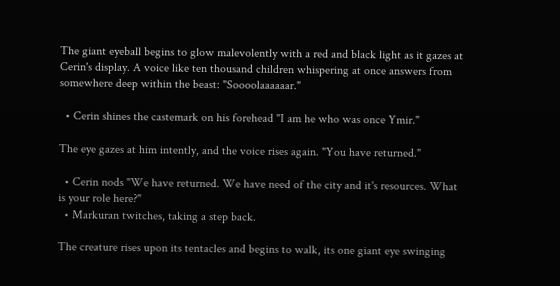The giant eyeball begins to glow malevolently with a red and black light as it gazes at Cerin's display. A voice like ten thousand children whispering at once answers from somewhere deep within the beast: "Soooolaaaaaar."

  • Cerin shines the castemark on his forehead "I am he who was once Ymir."

The eye gazes at him intently, and the voice rises again. "You have returned."

  • Cerin nods "We have returned. We have need of the city and it's resources. What is your role here?"
  • Markuran twitches, taking a step back.

The creature rises upon its tentacles and begins to walk, its one giant eye swinging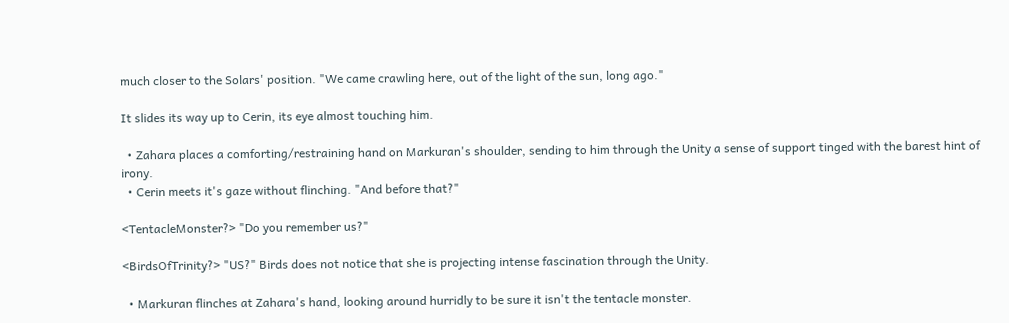much closer to the Solars' position. "We came crawling here, out of the light of the sun, long ago."

It slides its way up to Cerin, its eye almost touching him.

  • Zahara places a comforting/restraining hand on Markuran's shoulder, sending to him through the Unity a sense of support tinged with the barest hint of irony.
  • Cerin meets it's gaze without flinching. "And before that?"

<TentacleMonster?> "Do you remember us?"

<BirdsOfTrinity?> "US?" Birds does not notice that she is projecting intense fascination through the Unity.

  • Markuran flinches at Zahara's hand, looking around hurridly to be sure it isn't the tentacle monster.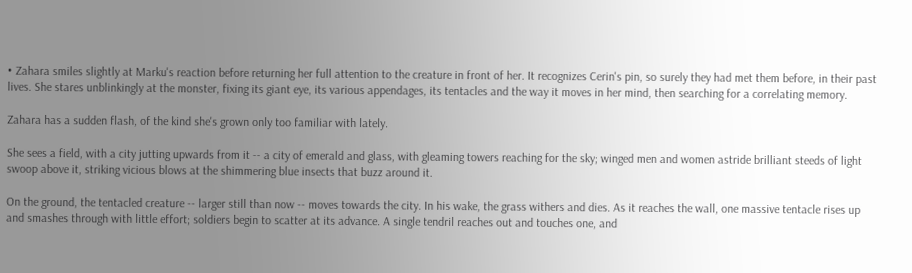• Zahara smiles slightly at Marku's reaction before returning her full attention to the creature in front of her. It recognizes Cerin's pin, so surely they had met them before, in their past lives. She stares unblinkingly at the monster, fixing its giant eye, its various appendages, its tentacles and the way it moves in her mind, then searching for a correlating memory.

Zahara has a sudden flash, of the kind she's grown only too familiar with lately.

She sees a field, with a city jutting upwards from it -- a city of emerald and glass, with gleaming towers reaching for the sky; winged men and women astride brilliant steeds of light swoop above it, striking vicious blows at the shimmering blue insects that buzz around it.

On the ground, the tentacled creature -- larger still than now -- moves towards the city. In his wake, the grass withers and dies. As it reaches the wall, one massive tentacle rises up and smashes through with little effort; soldiers begin to scatter at its advance. A single tendril reaches out and touches one, and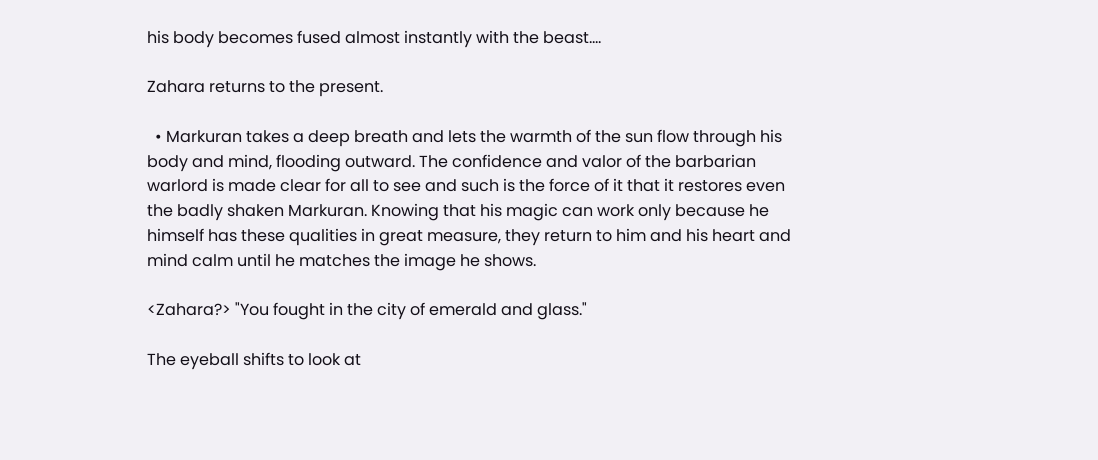his body becomes fused almost instantly with the beast....

Zahara returns to the present.

  • Markuran takes a deep breath and lets the warmth of the sun flow through his body and mind, flooding outward. The confidence and valor of the barbarian warlord is made clear for all to see and such is the force of it that it restores even the badly shaken Markuran. Knowing that his magic can work only because he himself has these qualities in great measure, they return to him and his heart and mind calm until he matches the image he shows.

<Zahara?> "You fought in the city of emerald and glass."

The eyeball shifts to look at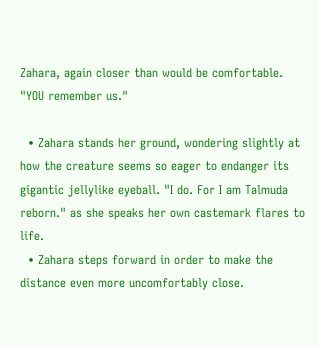Zahara, again closer than would be comfortable. "YOU remember us."

  • Zahara stands her ground, wondering slightly at how the creature seems so eager to endanger its gigantic jellylike eyeball. "I do. For I am Talmuda reborn." as she speaks her own castemark flares to life.
  • Zahara steps forward in order to make the distance even more uncomfortably close.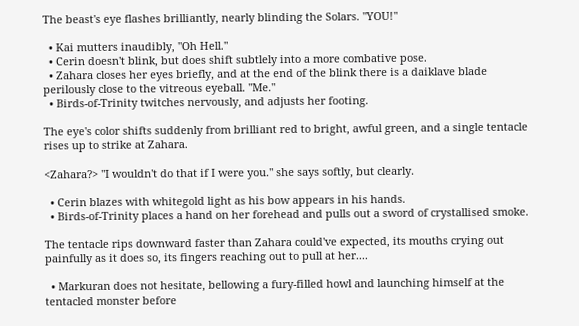The beast's eye flashes brilliantly, nearly blinding the Solars. "YOU!"

  • Kai mutters inaudibly, "Oh Hell."
  • Cerin doesn't blink, but does shift subtlely into a more combative pose.
  • Zahara closes her eyes briefly, and at the end of the blink there is a daiklave blade perilously close to the vitreous eyeball. "Me."
  • Birds-of-Trinity twitches nervously, and adjusts her footing.

The eye's color shifts suddenly from brilliant red to bright, awful green, and a single tentacle rises up to strike at Zahara.

<Zahara?> "I wouldn't do that if I were you." she says softly, but clearly.

  • Cerin blazes with whitegold light as his bow appears in his hands.
  • Birds-of-Trinity places a hand on her forehead and pulls out a sword of crystallised smoke.

The tentacle rips downward faster than Zahara could've expected, its mouths crying out painfully as it does so, its fingers reaching out to pull at her....

  • Markuran does not hesitate, bellowing a fury-filled howl and launching himself at the tentacled monster before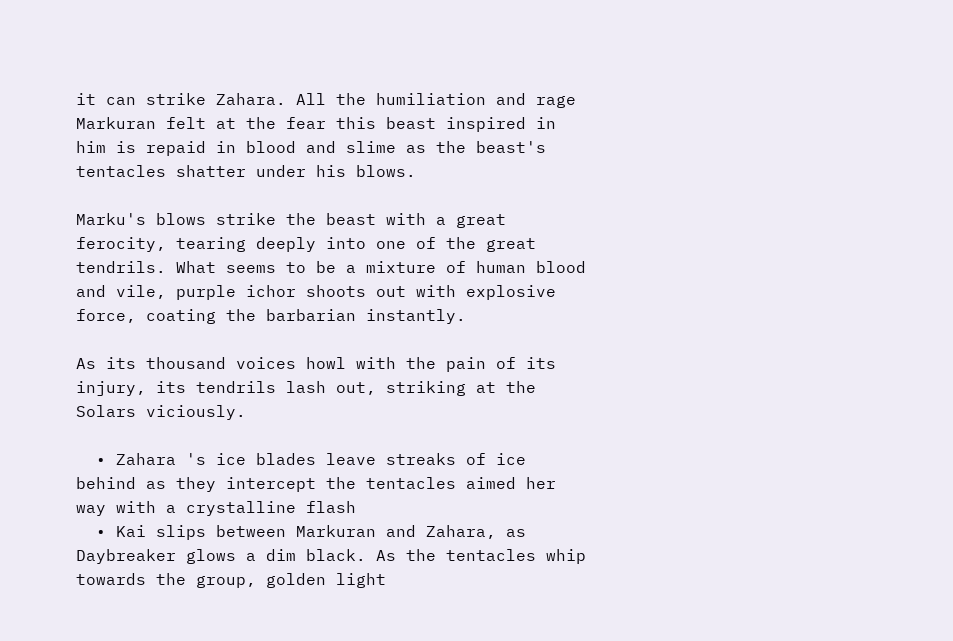it can strike Zahara. All the humiliation and rage Markuran felt at the fear this beast inspired in him is repaid in blood and slime as the beast's tentacles shatter under his blows.

Marku's blows strike the beast with a great ferocity, tearing deeply into one of the great tendrils. What seems to be a mixture of human blood and vile, purple ichor shoots out with explosive force, coating the barbarian instantly.

As its thousand voices howl with the pain of its injury, its tendrils lash out, striking at the Solars viciously.

  • Zahara 's ice blades leave streaks of ice behind as they intercept the tentacles aimed her way with a crystalline flash
  • Kai slips between Markuran and Zahara, as Daybreaker glows a dim black. As the tentacles whip towards the group, golden light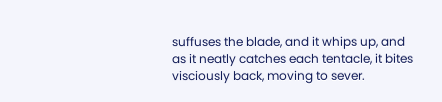suffuses the blade, and it whips up, and as it neatly catches each tentacle, it bites visciously back, moving to sever.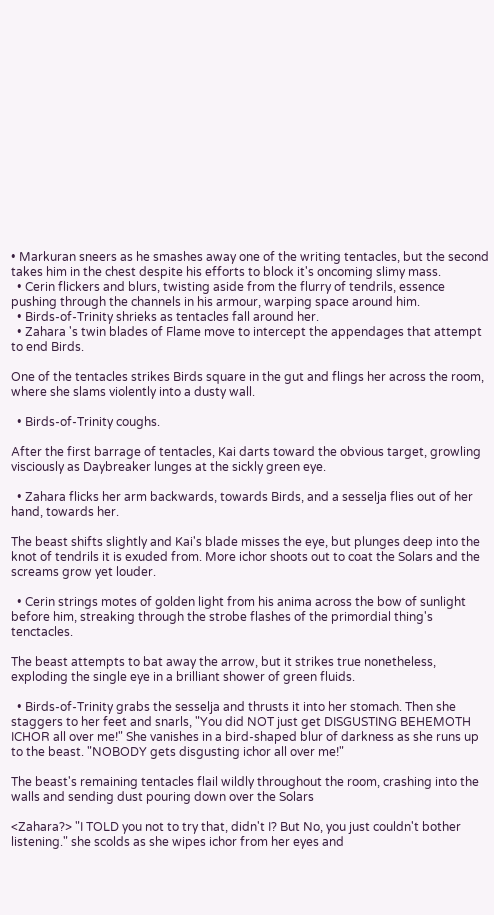• Markuran sneers as he smashes away one of the writing tentacles, but the second takes him in the chest despite his efforts to block it's oncoming slimy mass.
  • Cerin flickers and blurs, twisting aside from the flurry of tendrils, essence pushing through the channels in his armour, warping space around him.
  • Birds-of-Trinity shrieks as tentacles fall around her.
  • Zahara 's twin blades of Flame move to intercept the appendages that attempt to end Birds.

One of the tentacles strikes Birds square in the gut and flings her across the room, where she slams violently into a dusty wall.

  • Birds-of-Trinity coughs.

After the first barrage of tentacles, Kai darts toward the obvious target, growling visciously as Daybreaker lunges at the sickly green eye.

  • Zahara flicks her arm backwards, towards Birds, and a sesselja flies out of her hand, towards her.

The beast shifts slightly and Kai's blade misses the eye, but plunges deep into the knot of tendrils it is exuded from. More ichor shoots out to coat the Solars and the screams grow yet louder.

  • Cerin strings motes of golden light from his anima across the bow of sunlight before him, streaking through the strobe flashes of the primordial thing's tenctacles.

The beast attempts to bat away the arrow, but it strikes true nonetheless, exploding the single eye in a brilliant shower of green fluids.

  • Birds-of-Trinity grabs the sesselja and thrusts it into her stomach. Then she staggers to her feet and snarls, "You did NOT just get DISGUSTING BEHEMOTH ICHOR all over me!" She vanishes in a bird-shaped blur of darkness as she runs up to the beast. "NOBODY gets disgusting ichor all over me!"

The beast's remaining tentacles flail wildly throughout the room, crashing into the walls and sending dust pouring down over the Solars

<Zahara?> "I TOLD you not to try that, didn't I? But No, you just couldn't bother listening." she scolds as she wipes ichor from her eyes and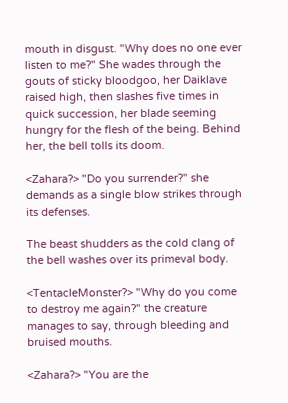mouth in disgust. "Why does no one ever listen to me?" She wades through the gouts of sticky bloodgoo, her Daiklave raised high, then slashes five times in quick succession, her blade seeming hungry for the flesh of the being. Behind her, the bell tolls its doom.

<Zahara?> "Do you surrender?" she demands as a single blow strikes through its defenses.

The beast shudders as the cold clang of the bell washes over its primeval body.

<TentacleMonster?> "Why do you come to destroy me again?" the creature manages to say, through bleeding and bruised mouths.

<Zahara?> "You are the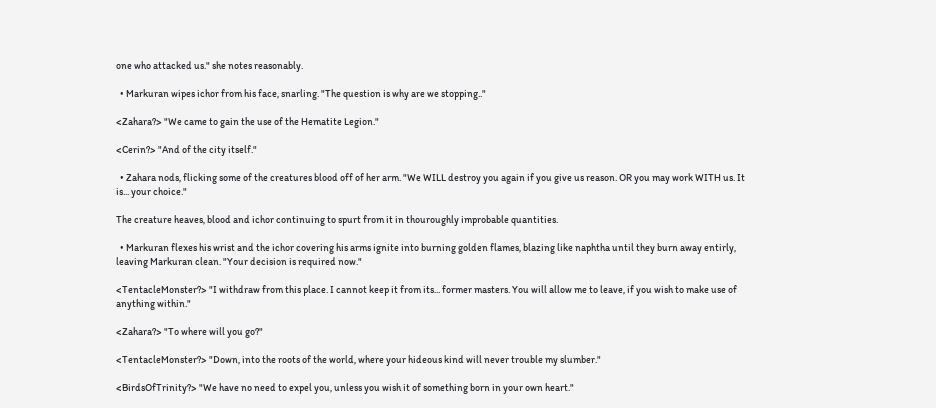one who attacked us." she notes reasonably.

  • Markuran wipes ichor from his face, snarling. "The question is why are we stopping.."

<Zahara?> "We came to gain the use of the Hematite Legion."

<Cerin?> "And of the city itself."

  • Zahara nods, flicking some of the creatures blood off of her arm. "We WILL destroy you again if you give us reason. OR you may work WITH us. It is... your choice."

The creature heaves, blood and ichor continuing to spurt from it in thouroughly improbable quantities.

  • Markuran flexes his wrist and the ichor covering his arms ignite into burning golden flames, blazing like naphtha until they burn away entirly, leaving Markuran clean. "Your decision is required now."

<TentacleMonster?> "I withdraw from this place. I cannot keep it from its... former masters. You will allow me to leave, if you wish to make use of anything within."

<Zahara?> "To where will you go?"

<TentacleMonster?> "Down, into the roots of the world, where your hideous kind will never trouble my slumber."

<BirdsOfTrinity?> "We have no need to expel you, unless you wish it of something born in your own heart."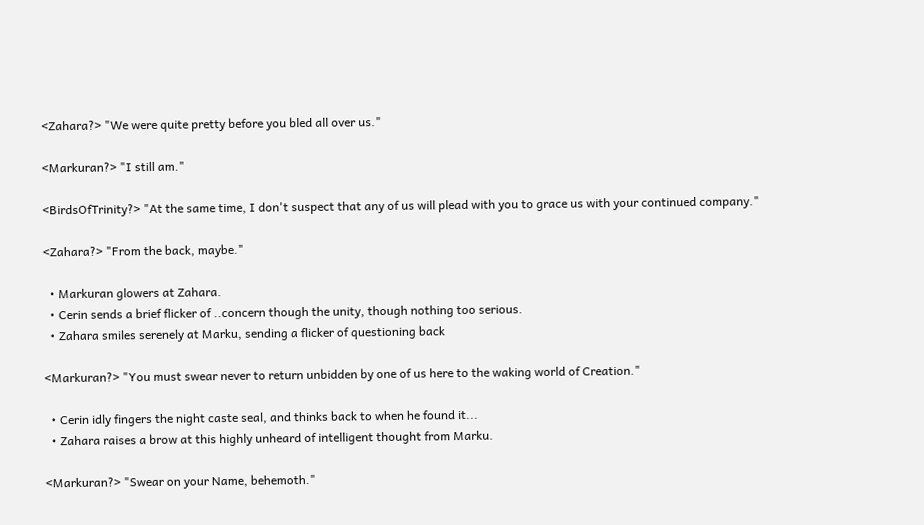<Zahara?> "We were quite pretty before you bled all over us."

<Markuran?> "I still am."

<BirdsOfTrinity?> "At the same time, I don't suspect that any of us will plead with you to grace us with your continued company."

<Zahara?> "From the back, maybe."

  • Markuran glowers at Zahara.
  • Cerin sends a brief flicker of ..concern though the unity, though nothing too serious.
  • Zahara smiles serenely at Marku, sending a flicker of questioning back

<Markuran?> "You must swear never to return unbidden by one of us here to the waking world of Creation."

  • Cerin idly fingers the night caste seal, and thinks back to when he found it...
  • Zahara raises a brow at this highly unheard of intelligent thought from Marku.

<Markuran?> "Swear on your Name, behemoth."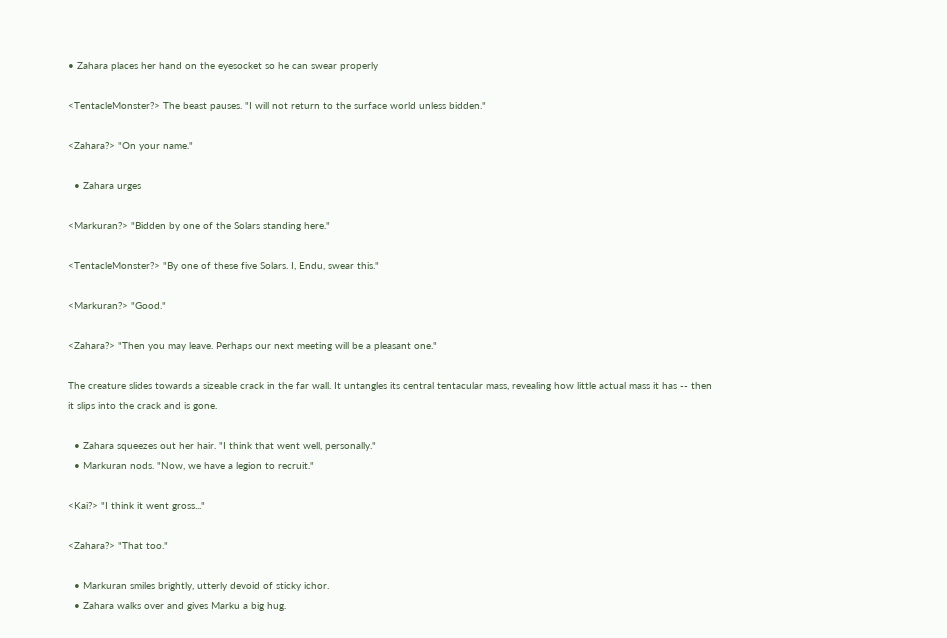• Zahara places her hand on the eyesocket so he can swear properly

<TentacleMonster?> The beast pauses. "I will not return to the surface world unless bidden."

<Zahara?> "On your name."

  • Zahara urges

<Markuran?> "Bidden by one of the Solars standing here."

<TentacleMonster?> "By one of these five Solars. I, Endu, swear this."

<Markuran?> "Good."

<Zahara?> "Then you may leave. Perhaps our next meeting will be a pleasant one."

The creature slides towards a sizeable crack in the far wall. It untangles its central tentacular mass, revealing how little actual mass it has -- then it slips into the crack and is gone.

  • Zahara squeezes out her hair. "I think that went well, personally."
  • Markuran nods. "Now, we have a legion to recruit."

<Kai?> "I think it went gross..."

<Zahara?> "That too."

  • Markuran smiles brightly, utterly devoid of sticky ichor.
  • Zahara walks over and gives Marku a big hug.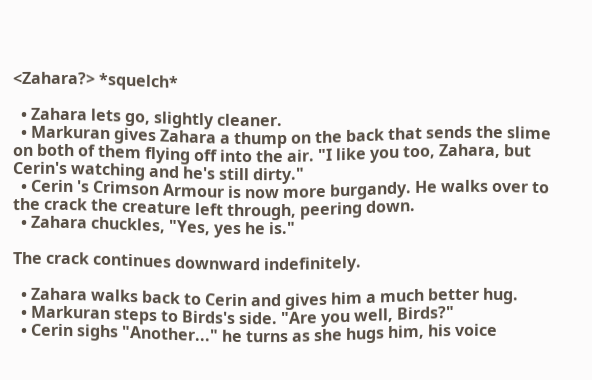<Zahara?> *squelch*

  • Zahara lets go, slightly cleaner.
  • Markuran gives Zahara a thump on the back that sends the slime on both of them flying off into the air. "I like you too, Zahara, but Cerin's watching and he's still dirty."
  • Cerin 's Crimson Armour is now more burgandy. He walks over to the crack the creature left through, peering down.
  • Zahara chuckles, "Yes, yes he is."

The crack continues downward indefinitely.

  • Zahara walks back to Cerin and gives him a much better hug.
  • Markuran steps to Birds's side. "Are you well, Birds?"
  • Cerin sighs "Another..." he turns as she hugs him, his voice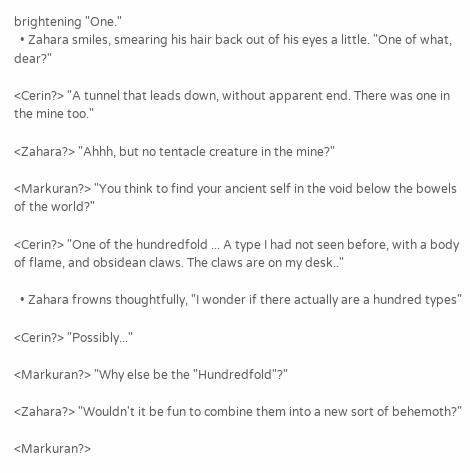brightening "One."
  • Zahara smiles, smearing his hair back out of his eyes a little. "One of what, dear?"

<Cerin?> "A tunnel that leads down, without apparent end. There was one in the mine too."

<Zahara?> "Ahhh, but no tentacle creature in the mine?"

<Markuran?> "You think to find your ancient self in the void below the bowels of the world?"

<Cerin?> "One of the hundredfold ... A type I had not seen before, with a body of flame, and obsidean claws. The claws are on my desk.."

  • Zahara frowns thoughtfully, "I wonder if there actually are a hundred types"

<Cerin?> "Possibly..."

<Markuran?> "Why else be the "Hundredfold"?"

<Zahara?> "Wouldn't it be fun to combine them into a new sort of behemoth?"

<Markuran?>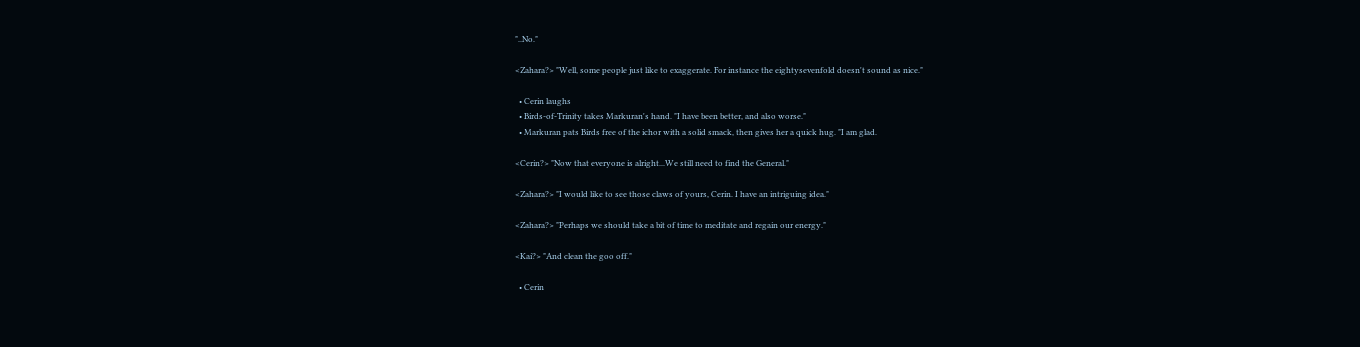"..No."

<Zahara?> "Well, some people just like to exaggerate. For instance the eightysevenfold doesn't sound as nice."

  • Cerin laughs
  • Birds-of-Trinity takes Markuran's hand. "I have been better, and also worse."
  • Markuran pats Birds free of the ichor with a solid smack, then gives her a quick hug. "I am glad.

<Cerin?> "Now that everyone is alright...We still need to find the General."

<Zahara?> "I would like to see those claws of yours, Cerin. I have an intriguing idea."

<Zahara?> "Perhaps we should take a bit of time to meditate and regain our energy."

<Kai?> "And clean the goo off."

  • Cerin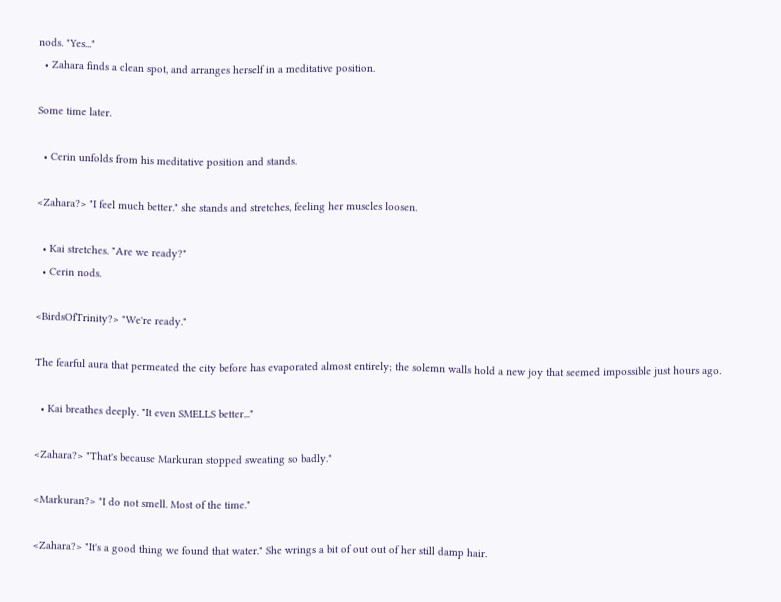nods. "Yes..."
  • Zahara finds a clean spot, and arranges herself in a meditative position.

Some time later.

  • Cerin unfolds from his meditative position and stands.

<Zahara?> "I feel much better." she stands and stretches, feeling her muscles loosen.

  • Kai stretches. "Are we ready?"
  • Cerin nods.

<BirdsOfTrinity?> "We're ready."

The fearful aura that permeated the city before has evaporated almost entirely; the solemn walls hold a new joy that seemed impossible just hours ago.

  • Kai breathes deeply. "It even SMELLS better..."

<Zahara?> "That's because Markuran stopped sweating so badly."

<Markuran?> "I do not smell. Most of the time."

<Zahara?> "It's a good thing we found that water." She wrings a bit of out out of her still damp hair.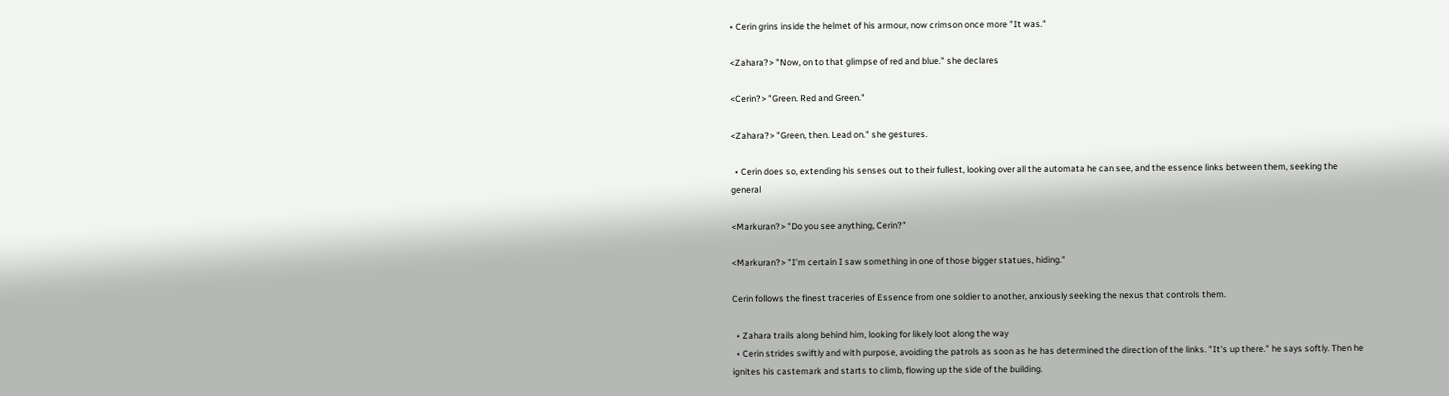• Cerin grins inside the helmet of his armour, now crimson once more "It was."

<Zahara?> "Now, on to that glimpse of red and blue." she declares

<Cerin?> "Green. Red and Green."

<Zahara?> "Green, then. Lead on." she gestures.

  • Cerin does so, extending his senses out to their fullest, looking over all the automata he can see, and the essence links between them, seeking the general

<Markuran?> "Do you see anything, Cerin?"

<Markuran?> "I'm certain I saw something in one of those bigger statues, hiding."

Cerin follows the finest traceries of Essence from one soldier to another, anxiously seeking the nexus that controls them.

  • Zahara trails along behind him, looking for likely loot along the way
  • Cerin strides swiftly and with purpose, avoiding the patrols as soon as he has determined the direction of the links. "It's up there." he says softly. Then he ignites his castemark and starts to climb, flowing up the side of the building.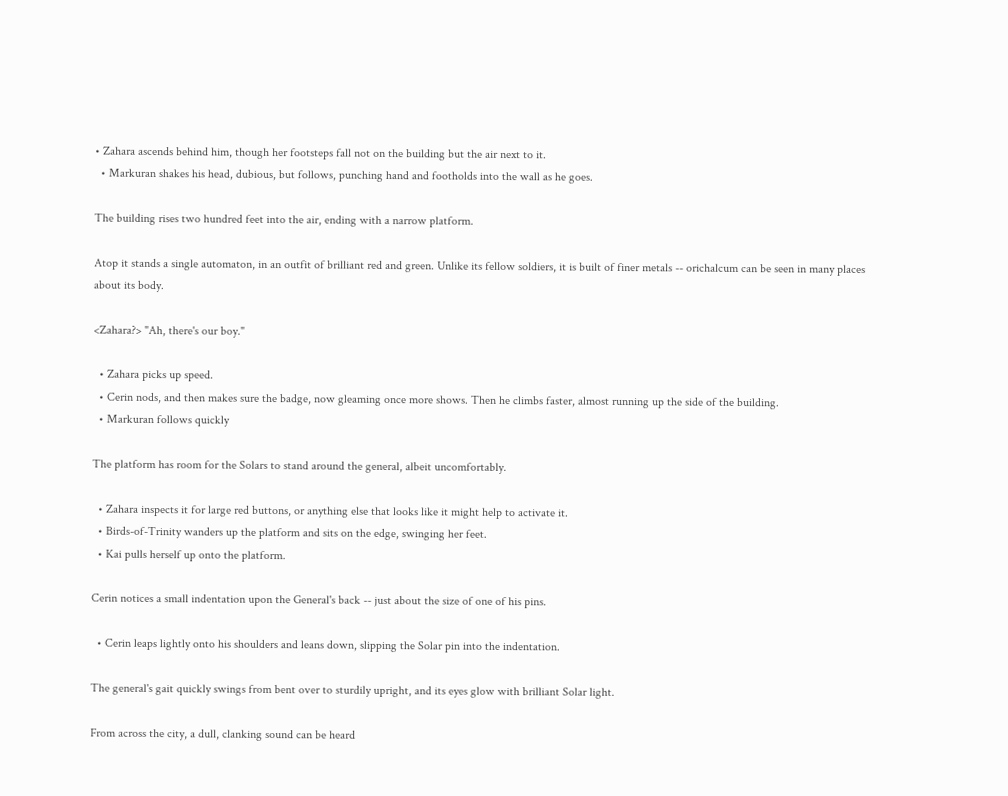• Zahara ascends behind him, though her footsteps fall not on the building but the air next to it.
  • Markuran shakes his head, dubious, but follows, punching hand and footholds into the wall as he goes.

The building rises two hundred feet into the air, ending with a narrow platform.

Atop it stands a single automaton, in an outfit of brilliant red and green. Unlike its fellow soldiers, it is built of finer metals -- orichalcum can be seen in many places about its body.

<Zahara?> "Ah, there's our boy."

  • Zahara picks up speed.
  • Cerin nods, and then makes sure the badge, now gleaming once more shows. Then he climbs faster, almost running up the side of the building.
  • Markuran follows quickly

The platform has room for the Solars to stand around the general, albeit uncomfortably.

  • Zahara inspects it for large red buttons, or anything else that looks like it might help to activate it.
  • Birds-of-Trinity wanders up the platform and sits on the edge, swinging her feet.
  • Kai pulls herself up onto the platform.

Cerin notices a small indentation upon the General's back -- just about the size of one of his pins.

  • Cerin leaps lightly onto his shoulders and leans down, slipping the Solar pin into the indentation.

The general's gait quickly swings from bent over to sturdily upright, and its eyes glow with brilliant Solar light.

From across the city, a dull, clanking sound can be heard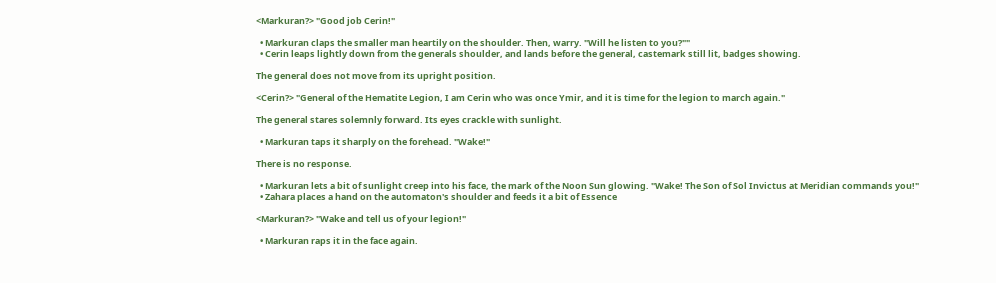<Markuran?> "Good job Cerin!"

  • Markuran claps the smaller man heartily on the shoulder. Then, warry. "Will he listen to you?""
  • Cerin leaps lightly down from the generals shoulder, and lands before the general, castemark still lit, badges showing.

The general does not move from its upright position.

<Cerin?> "General of the Hematite Legion, I am Cerin who was once Ymir, and it is time for the legion to march again."

The general stares solemnly forward. Its eyes crackle with sunlight.

  • Markuran taps it sharply on the forehead. "Wake!"

There is no response.

  • Markuran lets a bit of sunlight creep into his face, the mark of the Noon Sun glowing. "Wake! The Son of Sol Invictus at Meridian commands you!"
  • Zahara places a hand on the automaton's shoulder and feeds it a bit of Essence

<Markuran?> "Wake and tell us of your legion!"

  • Markuran raps it in the face again.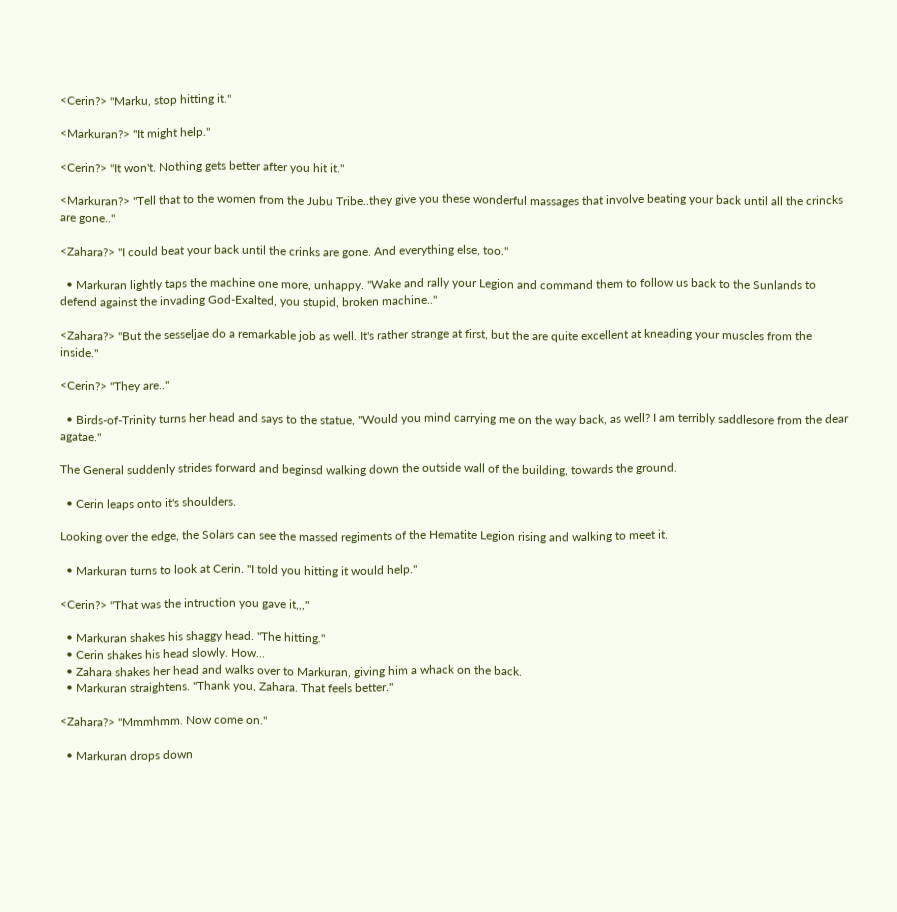<Cerin?> "Marku, stop hitting it."

<Markuran?> "It might help."

<Cerin?> "It won't. Nothing gets better after you hit it."

<Markuran?> "Tell that to the women from the Jubu Tribe..they give you these wonderful massages that involve beating your back until all the crincks are gone.."

<Zahara?> "I could beat your back until the crinks are gone. And everything else, too."

  • Markuran lightly taps the machine one more, unhappy. "Wake and rally your Legion and command them to follow us back to the Sunlands to defend against the invading God-Exalted, you stupid, broken machine.."

<Zahara?> "But the sesseljae do a remarkable job as well. It's rather strange at first, but the are quite excellent at kneading your muscles from the inside."

<Cerin?> "They are.."

  • Birds-of-Trinity turns her head and says to the statue, "Would you mind carrying me on the way back, as well? I am terribly saddlesore from the dear agatae."

The General suddenly strides forward and beginsd walking down the outside wall of the building, towards the ground.

  • Cerin leaps onto it's shoulders.

Looking over the edge, the Solars can see the massed regiments of the Hematite Legion rising and walking to meet it.

  • Markuran turns to look at Cerin. "I told you hitting it would help."

<Cerin?> "That was the intruction you gave it,,,"

  • Markuran shakes his shaggy head. "The hitting."
  • Cerin shakes his head slowly. How...
  • Zahara shakes her head and walks over to Markuran, giving him a whack on the back.
  • Markuran straightens. "Thank you, Zahara. That feels better."

<Zahara?> "Mmmhmm. Now come on."

  • Markuran drops down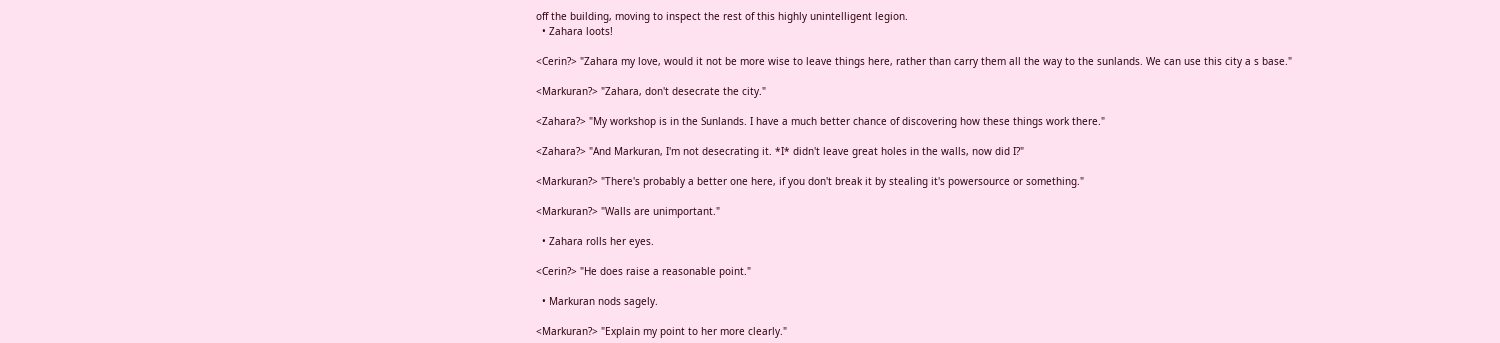off the building, moving to inspect the rest of this highly unintelligent legion.
  • Zahara loots!

<Cerin?> "Zahara my love, would it not be more wise to leave things here, rather than carry them all the way to the sunlands. We can use this city a s base."

<Markuran?> "Zahara, don't desecrate the city."

<Zahara?> "My workshop is in the Sunlands. I have a much better chance of discovering how these things work there."

<Zahara?> "And Markuran, I'm not desecrating it. *I* didn't leave great holes in the walls, now did I?"

<Markuran?> "There's probably a better one here, if you don't break it by stealing it's powersource or something."

<Markuran?> "Walls are unimportant."

  • Zahara rolls her eyes.

<Cerin?> "He does raise a reasonable point."

  • Markuran nods sagely.

<Markuran?> "Explain my point to her more clearly."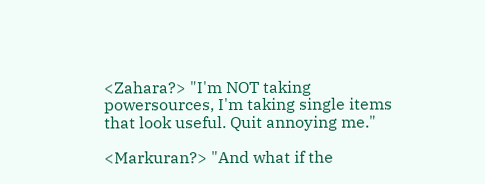<Zahara?> "I'm NOT taking powersources, I'm taking single items that look useful. Quit annoying me."

<Markuran?> "And what if the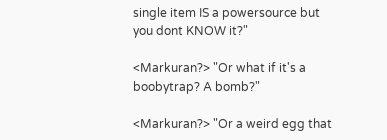single item IS a powersource but you dont KNOW it?"

<Markuran?> "Or what if it's a boobytrap? A bomb?"

<Markuran?> "Or a weird egg that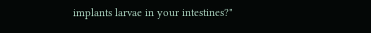implants larvae in your intestines?"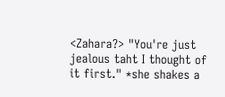<Zahara?> "You're just jealous taht I thought of it first." *she shakes a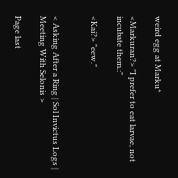weird egg at Marku*

<Markuran?> "I prefer to eat larvae, not incubate them.:"

<Kai?> "eew."


< Asking After a Ring | Sol Invictus Logs | Meeting With Selonis >

Page last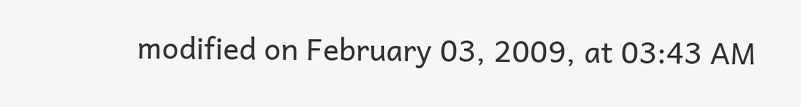modified on February 03, 2009, at 03:43 AM